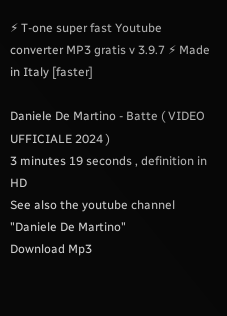⚡ T-one super fast Youtube converter MP3 gratis v 3.9.7 ⚡ Made in Italy [faster]

Daniele De Martino - Batte ( VIDEO UFFICIALE 2024 )
3 minutes 19 seconds , definition in HD
See also the youtube channel "Daniele De Martino"
Download Mp3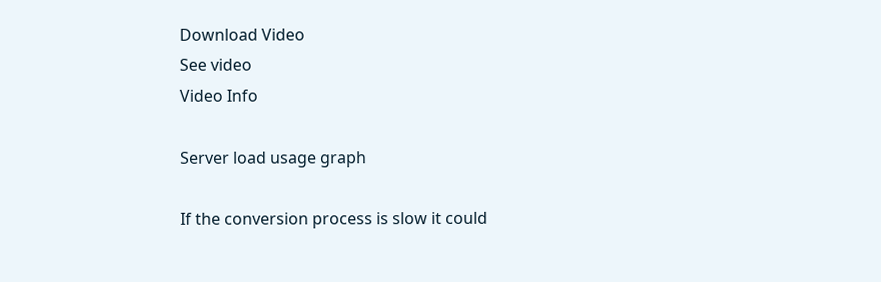Download Video
See video
Video Info

Server load usage graph

If the conversion process is slow it could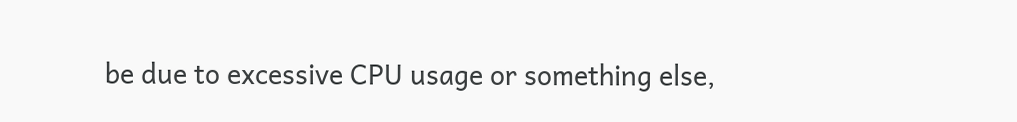be due to excessive CPU usage or something else,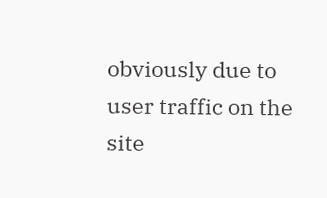obviously due to user traffic on the site